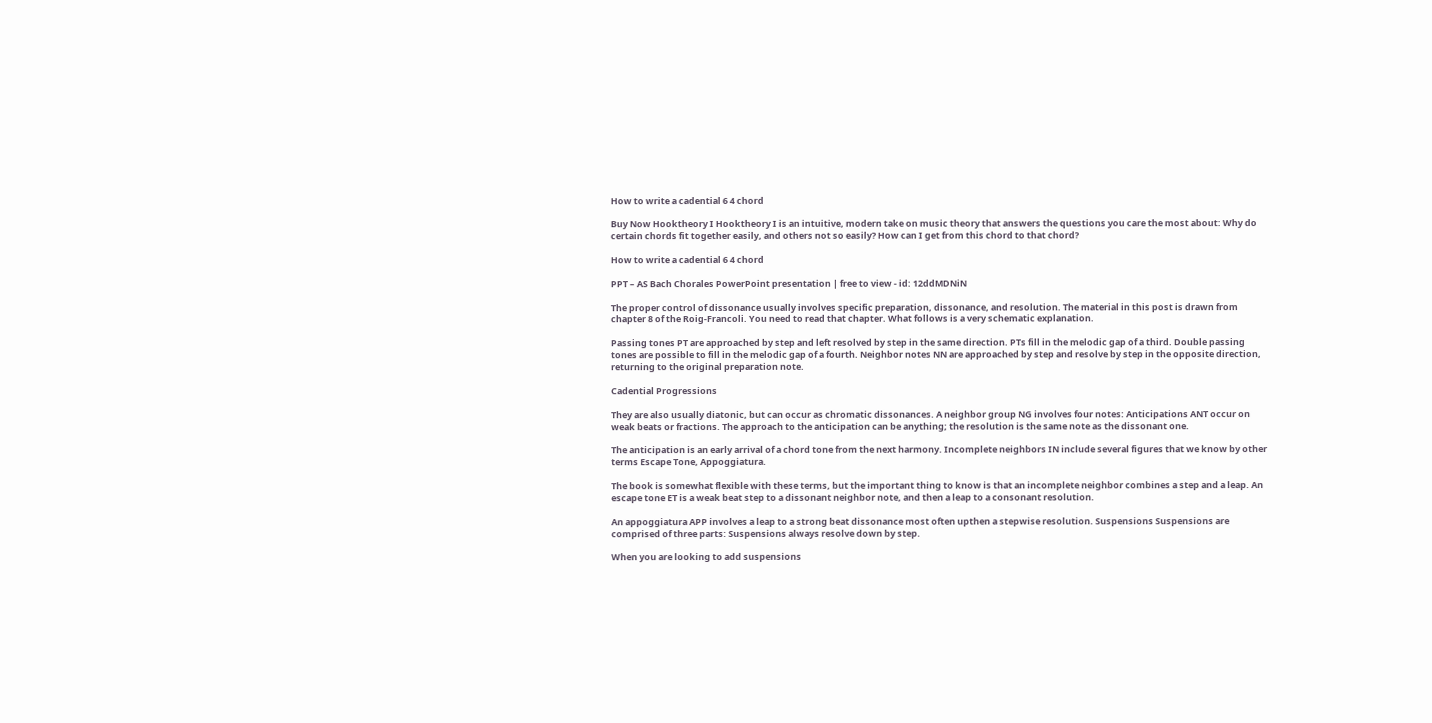How to write a cadential 6 4 chord

Buy Now Hooktheory I Hooktheory I is an intuitive, modern take on music theory that answers the questions you care the most about: Why do certain chords fit together easily, and others not so easily? How can I get from this chord to that chord?

How to write a cadential 6 4 chord

PPT – AS Bach Chorales PowerPoint presentation | free to view - id: 12ddMDNiN

The proper control of dissonance usually involves specific preparation, dissonance, and resolution. The material in this post is drawn from chapter 8 of the Roig-Francoli. You need to read that chapter. What follows is a very schematic explanation.

Passing tones PT are approached by step and left resolved by step in the same direction. PTs fill in the melodic gap of a third. Double passing tones are possible to fill in the melodic gap of a fourth. Neighbor notes NN are approached by step and resolve by step in the opposite direction, returning to the original preparation note.

Cadential Progressions

They are also usually diatonic, but can occur as chromatic dissonances. A neighbor group NG involves four notes: Anticipations ANT occur on weak beats or fractions. The approach to the anticipation can be anything; the resolution is the same note as the dissonant one.

The anticipation is an early arrival of a chord tone from the next harmony. Incomplete neighbors IN include several figures that we know by other terms Escape Tone, Appoggiatura.

The book is somewhat flexible with these terms, but the important thing to know is that an incomplete neighbor combines a step and a leap. An escape tone ET is a weak beat step to a dissonant neighbor note, and then a leap to a consonant resolution.

An appoggiatura APP involves a leap to a strong beat dissonance most often upthen a stepwise resolution. Suspensions Suspensions are comprised of three parts: Suspensions always resolve down by step.

When you are looking to add suspensions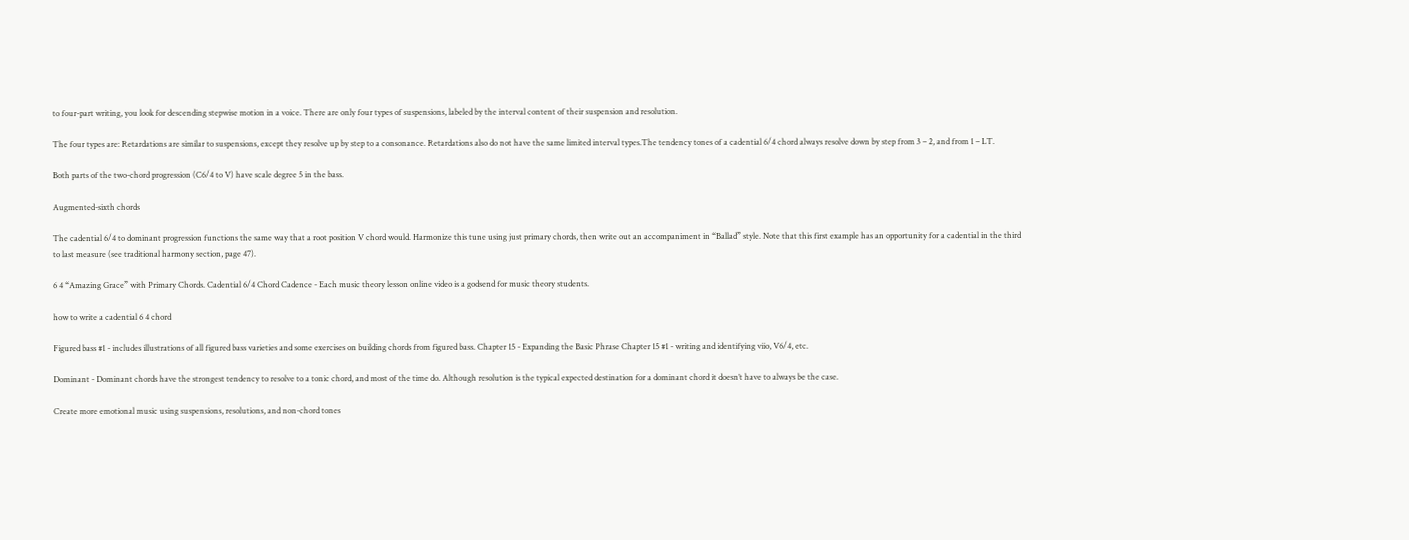to four-part writing, you look for descending stepwise motion in a voice. There are only four types of suspensions, labeled by the interval content of their suspension and resolution.

The four types are: Retardations are similar to suspensions, except they resolve up by step to a consonance. Retardations also do not have the same limited interval types.The tendency tones of a cadential 6/4 chord always resolve down by step from 3 – 2, and from 1 – LT.

Both parts of the two-chord progression (C6/4 to V) have scale degree 5 in the bass.

Augmented-sixth chords

The cadential 6/4 to dominant progression functions the same way that a root position V chord would. Harmonize this tune using just primary chords, then write out an accompaniment in “Ballad” style. Note that this first example has an opportunity for a cadential in the third to last measure (see traditional harmony section, page 47).

6 4 “Amazing Grace” with Primary Chords. Cadential 6/4 Chord Cadence - Each music theory lesson online video is a godsend for music theory students.

how to write a cadential 6 4 chord

Figured bass #1 - includes illustrations of all figured bass varieties and some exercises on building chords from figured bass. Chapter 15 - Expanding the Basic Phrase Chapter 15 #1 - writing and identifying viio, V6/4, etc.

Dominant - Dominant chords have the strongest tendency to resolve to a tonic chord, and most of the time do. Although resolution is the typical expected destination for a dominant chord it doesn’t have to always be the case.

Create more emotional music using suspensions, resolutions, and non-chord tones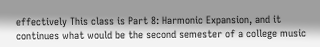effectively This class is Part 8: Harmonic Expansion, and it continues what would be the second semester of a college music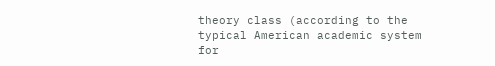theory class (according to the typical American academic system for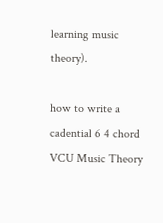learning music theory).

how to write a cadential 6 4 chord
VCU Music Theory